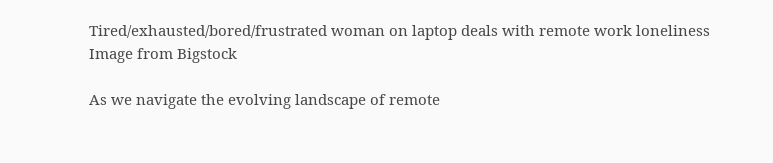Tired/exhausted/bored/frustrated woman on laptop deals with remote work loneliness
Image from Bigstock

As we navigate the evolving landscape of remote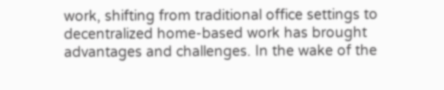work, shifting from traditional office settings to decentralized home-based work has brought advantages and challenges. In the wake of the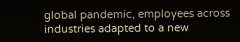global pandemic, employees across industries adapted to a new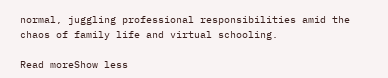normal, juggling professional responsibilities amid the chaos of family life and virtual schooling.

Read moreShow less